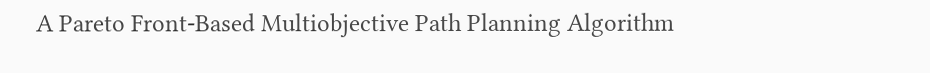A Pareto Front-Based Multiobjective Path Planning Algorithm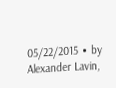05/22/2015 ∙ by Alexander Lavin,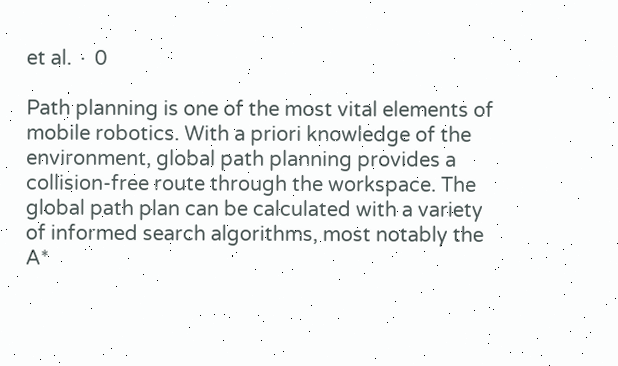et al. ∙ 0

Path planning is one of the most vital elements of mobile robotics. With a priori knowledge of the environment, global path planning provides a collision-free route through the workspace. The global path plan can be calculated with a variety of informed search algorithms, most notably the A*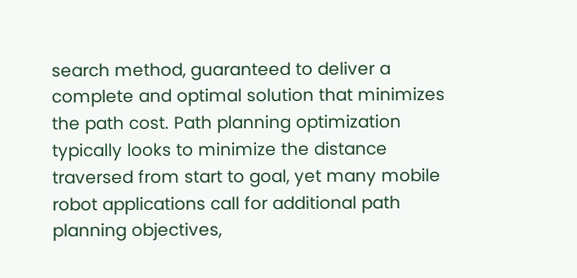search method, guaranteed to deliver a complete and optimal solution that minimizes the path cost. Path planning optimization typically looks to minimize the distance traversed from start to goal, yet many mobile robot applications call for additional path planning objectives,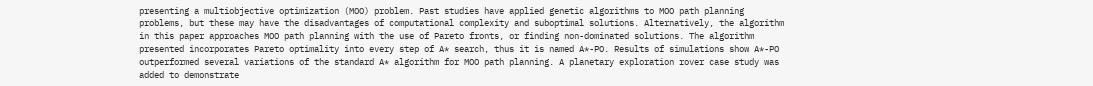presenting a multiobjective optimization (MOO) problem. Past studies have applied genetic algorithms to MOO path planning problems, but these may have the disadvantages of computational complexity and suboptimal solutions. Alternatively, the algorithm in this paper approaches MOO path planning with the use of Pareto fronts, or finding non-dominated solutions. The algorithm presented incorporates Pareto optimality into every step of A* search, thus it is named A*-PO. Results of simulations show A*-PO outperformed several variations of the standard A* algorithm for MOO path planning. A planetary exploration rover case study was added to demonstrate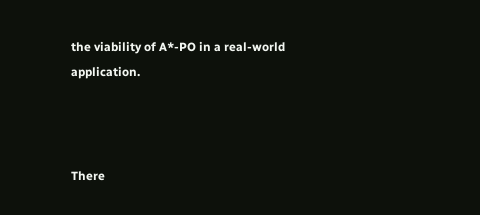the viability of A*-PO in a real-world application.



There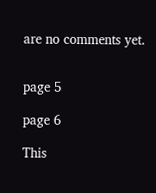are no comments yet.


page 5

page 6

This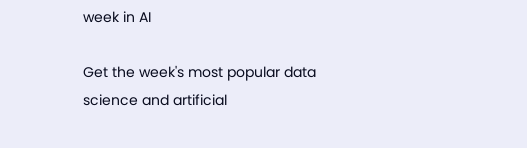week in AI

Get the week's most popular data science and artificial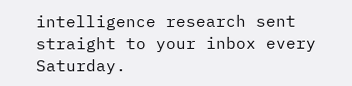intelligence research sent straight to your inbox every Saturday.